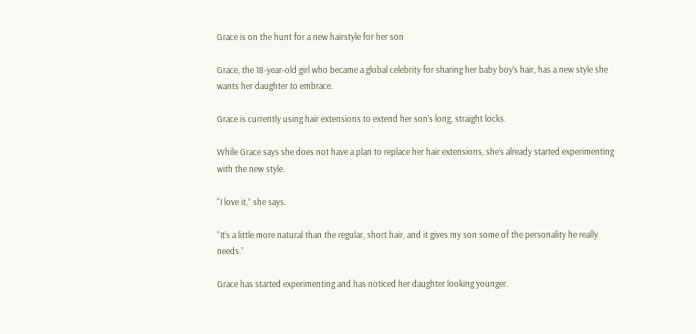Grace is on the hunt for a new hairstyle for her son

Grace, the 18-year-old girl who became a global celebrity for sharing her baby boy’s hair, has a new style she wants her daughter to embrace.

Grace is currently using hair extensions to extend her son’s long, straight locks.

While Grace says she does not have a plan to replace her hair extensions, she’s already started experimenting with the new style.

“I love it,” she says.

“It’s a little more natural than the regular, short hair, and it gives my son some of the personality he really needs.”

Grace has started experimenting and has noticed her daughter looking younger.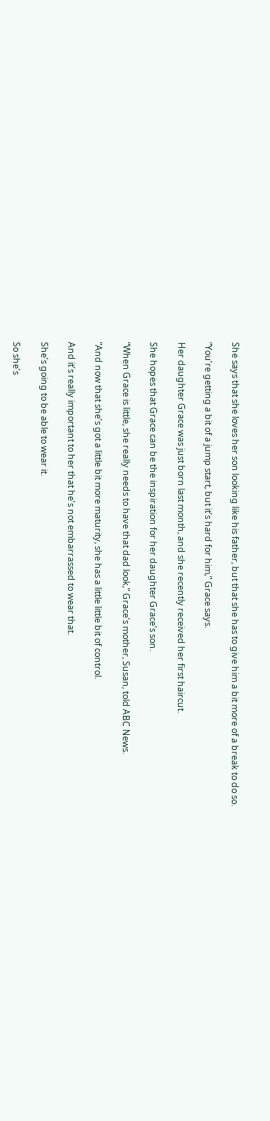She says that she loves her son looking like his father, but that she has to give him a bit more of a break to do so.

“You’re getting a bit of a jump start, but it’s hard for him,” Grace says.

Her daughter Grace was just born last month, and she recently received her first haircut.

She hopes that Grace can be the inspiration for her daughter Grace’s son.

“When Grace is little, she really needs to have that dad look,” Grace’s mother, Susan, told ABC News.

“And now that she’s got a little bit more maturity, she has a little little bit of control.

And it’s really important to her that he’s not embarrassed to wear that.

She’s going to be able to wear it.

So she’s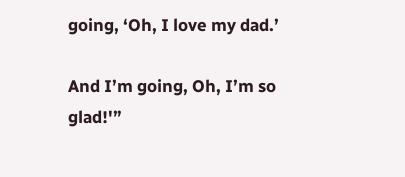going, ‘Oh, I love my dad.’

And I’m going, Oh, I’m so glad!'”